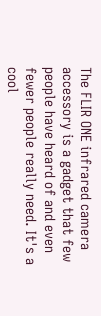The FLIR ONE infrared camera accessory is a gadget that few people have heard of and even fewer people really need. It's a cool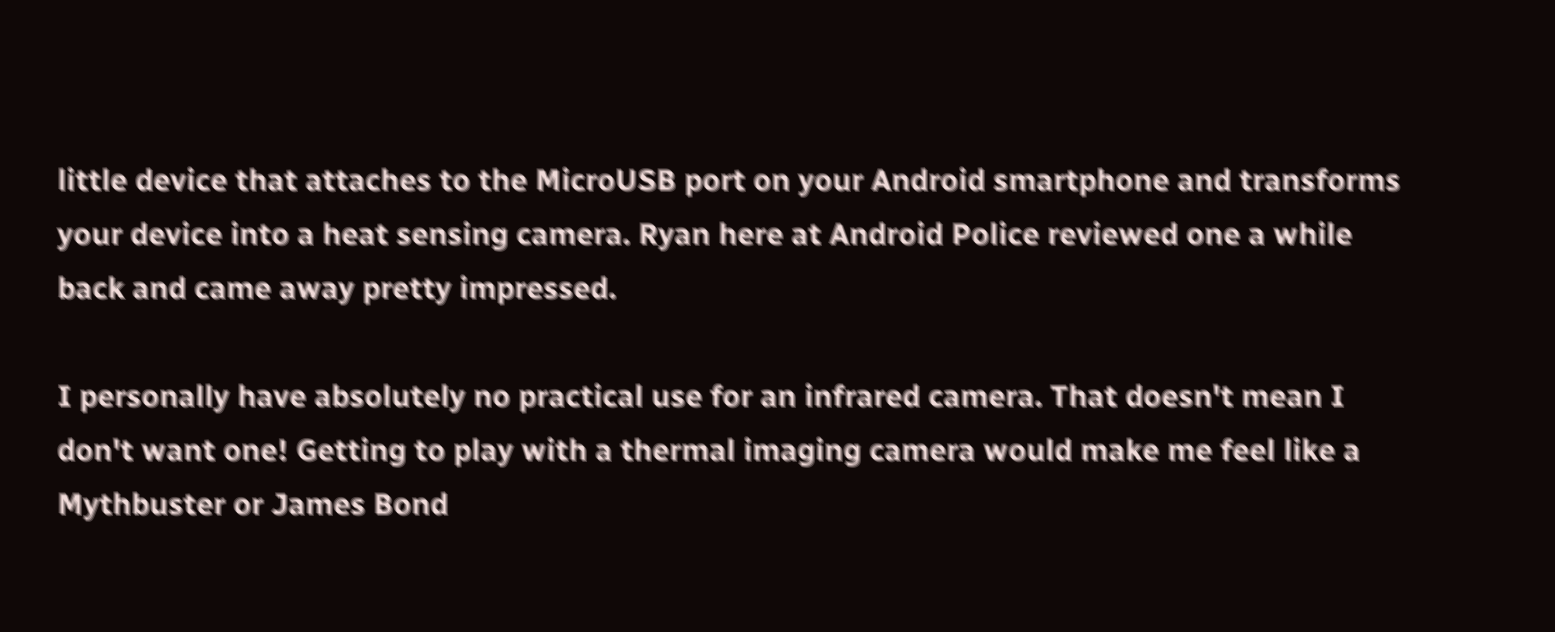little device that attaches to the MicroUSB port on your Android smartphone and transforms your device into a heat sensing camera. Ryan here at Android Police reviewed one a while back and came away pretty impressed.

I personally have absolutely no practical use for an infrared camera. That doesn't mean I don't want one! Getting to play with a thermal imaging camera would make me feel like a Mythbuster or James Bond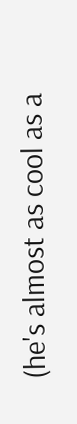(he's almost as cool as a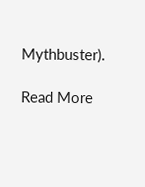Mythbuster).

Read More